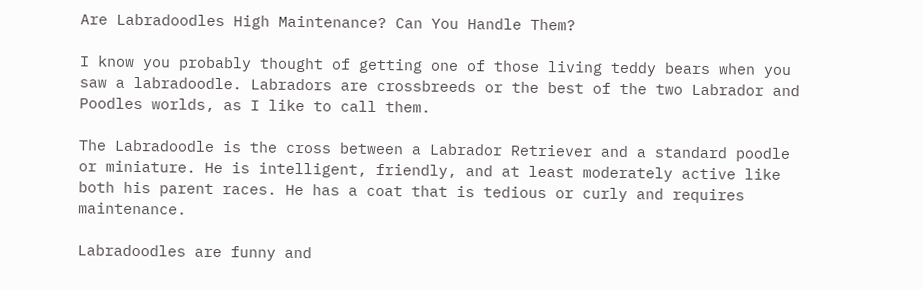Are Labradoodles High Maintenance? Can You Handle Them?

I know you probably thought of getting one of those living teddy bears when you saw a labradoodle. Labradors are crossbreeds or the best of the two Labrador and Poodles worlds, as I like to call them.

The Labradoodle is the cross between a Labrador Retriever and a standard poodle or miniature. He is intelligent, friendly, and at least moderately active like both his parent races. He has a coat that is tedious or curly and requires maintenance.

Labradoodles are funny and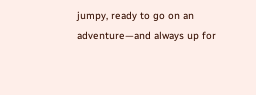jumpy, ready to go on an adventure—and always up for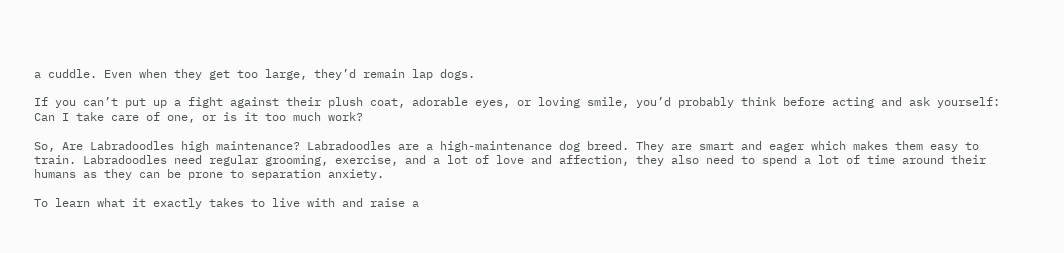a cuddle. Even when they get too large, they’d remain lap dogs.

If you can’t put up a fight against their plush coat, adorable eyes, or loving smile, you’d probably think before acting and ask yourself: Can I take care of one, or is it too much work?

So, Are Labradoodles high maintenance? Labradoodles are a high-maintenance dog breed. They are smart and eager which makes them easy to train. Labradoodles need regular grooming, exercise, and a lot of love and affection, they also need to spend a lot of time around their humans as they can be prone to separation anxiety.

To learn what it exactly takes to live with and raise a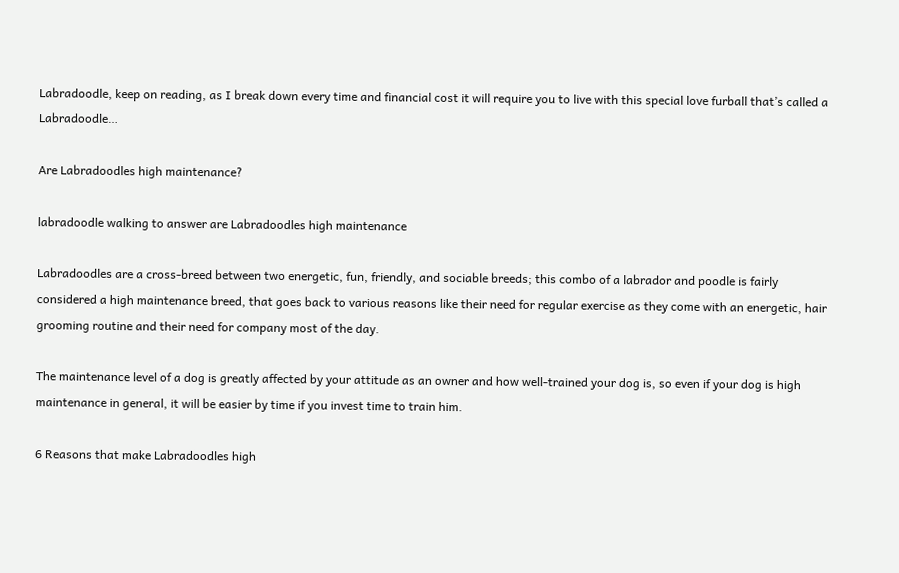Labradoodle, keep on reading, as I break down every time and financial cost it will require you to live with this special love furball that’s called a Labradoodle…

Are Labradoodles high maintenance?

labradoodle walking to answer are Labradoodles high maintenance

Labradoodles are a cross-breed between two energetic, fun, friendly, and sociable breeds; this combo of a labrador and poodle is fairly considered a high maintenance breed, that goes back to various reasons like their need for regular exercise as they come with an energetic, hair grooming routine and their need for company most of the day.

The maintenance level of a dog is greatly affected by your attitude as an owner and how well-trained your dog is, so even if your dog is high maintenance in general, it will be easier by time if you invest time to train him.

6 Reasons that make Labradoodles high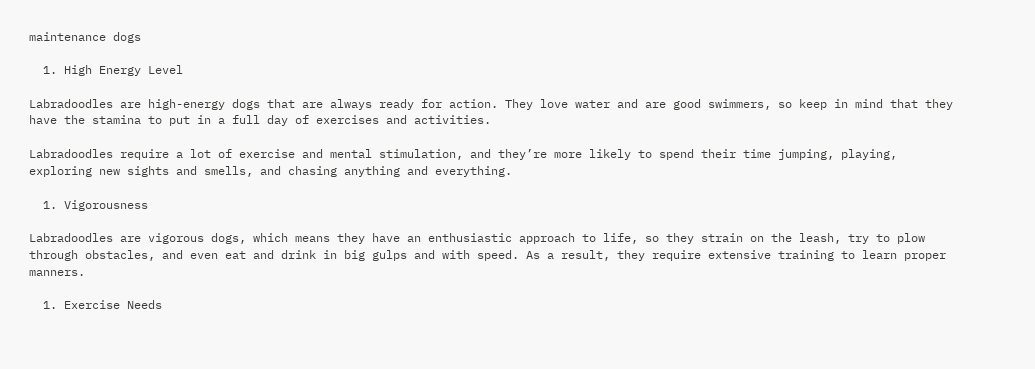maintenance dogs

  1. High Energy Level

Labradoodles are high-energy dogs that are always ready for action. They love water and are good swimmers, so keep in mind that they have the stamina to put in a full day of exercises and activities.

Labradoodles require a lot of exercise and mental stimulation, and they’re more likely to spend their time jumping, playing, exploring new sights and smells, and chasing anything and everything.

  1. Vigorousness

Labradoodles are vigorous dogs, which means they have an enthusiastic approach to life, so they strain on the leash, try to plow through obstacles, and even eat and drink in big gulps and with speed. As a result, they require extensive training to learn proper manners.

  1. Exercise Needs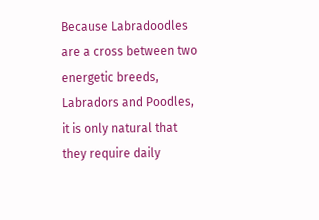Because Labradoodles are a cross between two energetic breeds, Labradors and Poodles, it is only natural that they require daily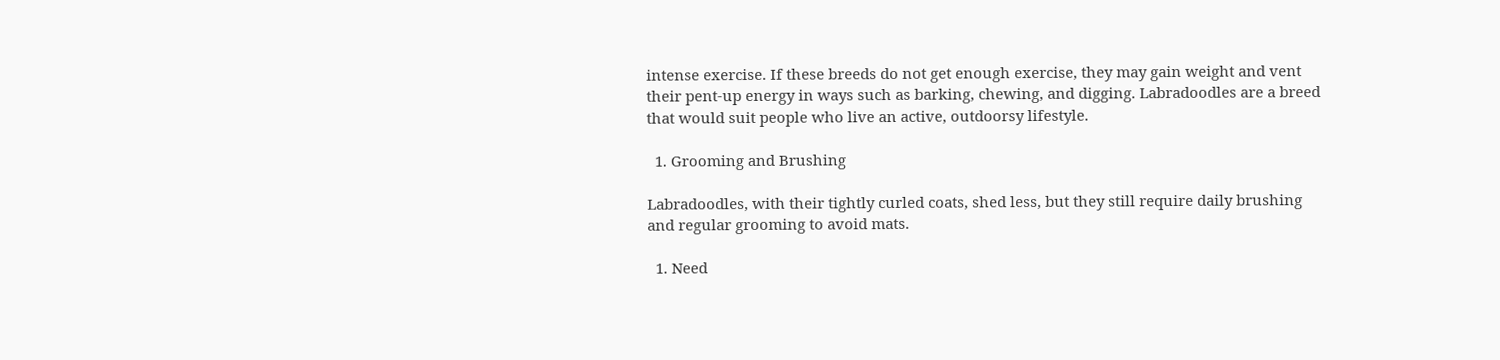intense exercise. If these breeds do not get enough exercise, they may gain weight and vent their pent-up energy in ways such as barking, chewing, and digging. Labradoodles are a breed that would suit people who live an active, outdoorsy lifestyle.

  1. Grooming and Brushing

Labradoodles, with their tightly curled coats, shed less, but they still require daily brushing and regular grooming to avoid mats.

  1. Need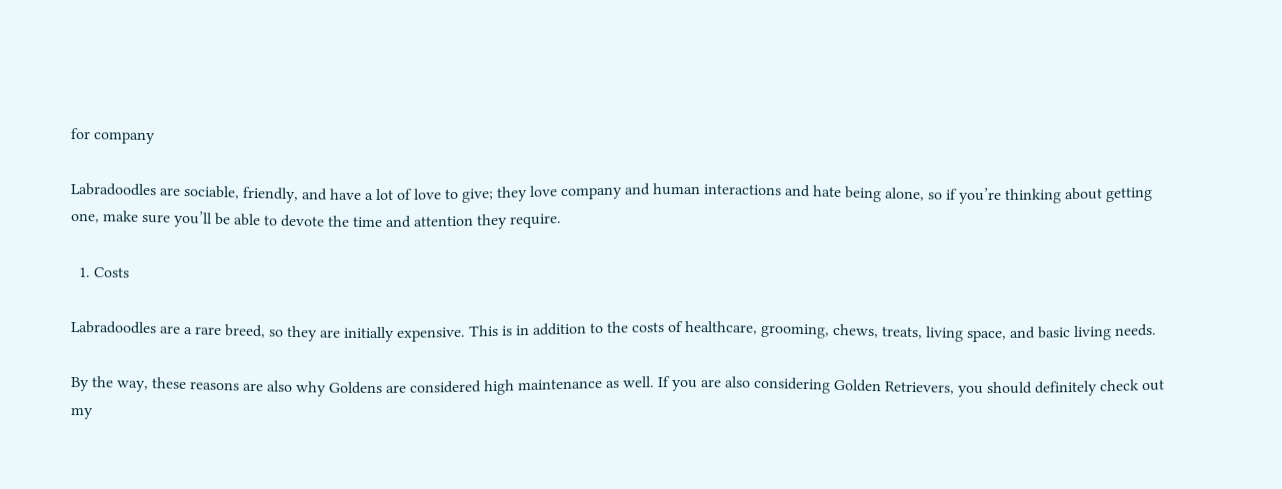for company

Labradoodles are sociable, friendly, and have a lot of love to give; they love company and human interactions and hate being alone, so if you’re thinking about getting one, make sure you’ll be able to devote the time and attention they require.

  1. Costs

Labradoodles are a rare breed, so they are initially expensive. This is in addition to the costs of healthcare, grooming, chews, treats, living space, and basic living needs.

By the way, these reasons are also why Goldens are considered high maintenance as well. If you are also considering Golden Retrievers, you should definitely check out my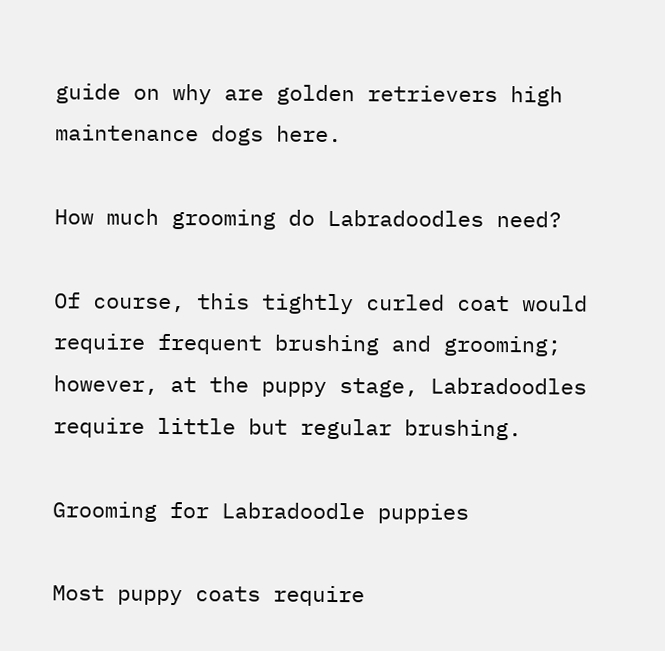guide on why are golden retrievers high maintenance dogs here.

How much grooming do Labradoodles need?

Of course, this tightly curled coat would require frequent brushing and grooming; however, at the puppy stage, Labradoodles require little but regular brushing.

Grooming for Labradoodle puppies

Most puppy coats require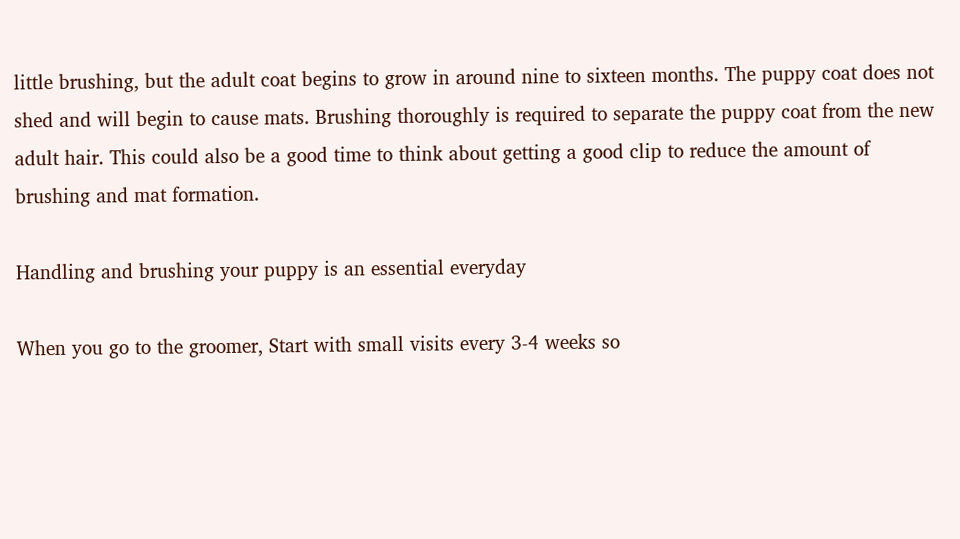little brushing, but the adult coat begins to grow in around nine to sixteen months. The puppy coat does not shed and will begin to cause mats. Brushing thoroughly is required to separate the puppy coat from the new adult hair. This could also be a good time to think about getting a good clip to reduce the amount of brushing and mat formation.

Handling and brushing your puppy is an essential everyday

When you go to the groomer, Start with small visits every 3-4 weeks so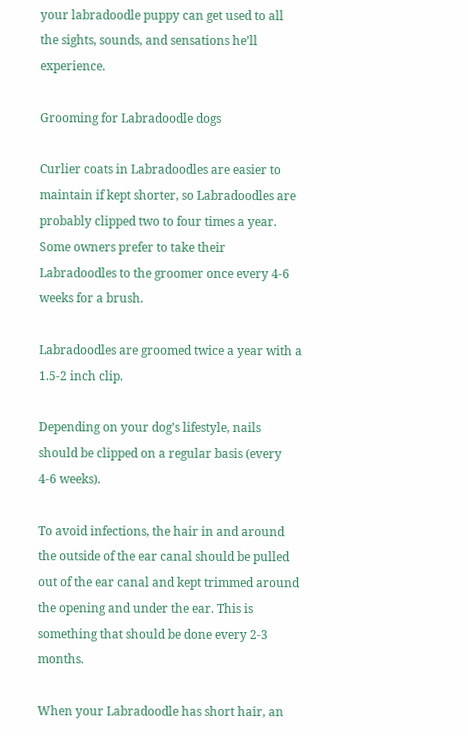your labradoodle puppy can get used to all the sights, sounds, and sensations he’ll experience.

Grooming for Labradoodle dogs

Curlier coats in Labradoodles are easier to maintain if kept shorter, so Labradoodles are probably clipped two to four times a year. Some owners prefer to take their Labradoodles to the groomer once every 4-6 weeks for a brush.

Labradoodles are groomed twice a year with a 1.5-2 inch clip.

Depending on your dog’s lifestyle, nails should be clipped on a regular basis (every 4-6 weeks).

To avoid infections, the hair in and around the outside of the ear canal should be pulled out of the ear canal and kept trimmed around the opening and under the ear. This is something that should be done every 2-3 months.

When your Labradoodle has short hair, an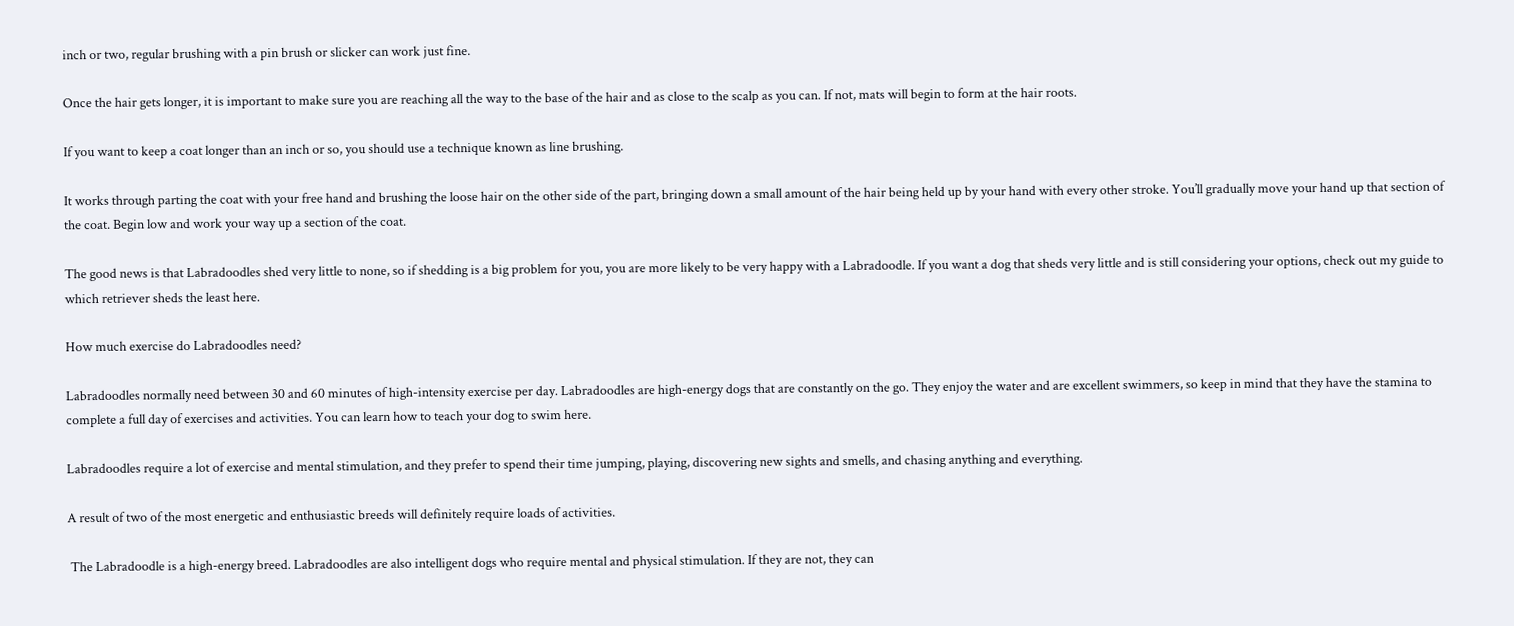inch or two, regular brushing with a pin brush or slicker can work just fine.

Once the hair gets longer, it is important to make sure you are reaching all the way to the base of the hair and as close to the scalp as you can. If not, mats will begin to form at the hair roots.

If you want to keep a coat longer than an inch or so, you should use a technique known as line brushing.

It works through parting the coat with your free hand and brushing the loose hair on the other side of the part, bringing down a small amount of the hair being held up by your hand with every other stroke. You’ll gradually move your hand up that section of the coat. Begin low and work your way up a section of the coat.

The good news is that Labradoodles shed very little to none, so if shedding is a big problem for you, you are more likely to be very happy with a Labradoodle. If you want a dog that sheds very little and is still considering your options, check out my guide to which retriever sheds the least here.

How much exercise do Labradoodles need?

Labradoodles normally need between 30 and 60 minutes of high-intensity exercise per day. Labradoodles are high-energy dogs that are constantly on the go. They enjoy the water and are excellent swimmers, so keep in mind that they have the stamina to complete a full day of exercises and activities. You can learn how to teach your dog to swim here.

Labradoodles require a lot of exercise and mental stimulation, and they prefer to spend their time jumping, playing, discovering new sights and smells, and chasing anything and everything.

A result of two of the most energetic and enthusiastic breeds will definitely require loads of activities.

 The Labradoodle is a high-energy breed. Labradoodles are also intelligent dogs who require mental and physical stimulation. If they are not, they can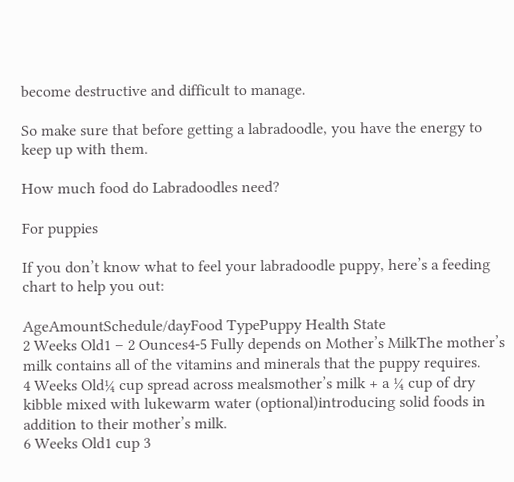become destructive and difficult to manage.

So make sure that before getting a labradoodle, you have the energy to keep up with them.

How much food do Labradoodles need?

For puppies

If you don’t know what to feel your labradoodle puppy, here’s a feeding chart to help you out:

AgeAmountSchedule/dayFood TypePuppy Health State
2 Weeks Old1 – 2 Ounces4-5 Fully depends on Mother’s MilkThe mother’s milk contains all of the vitamins and minerals that the puppy requires.
4 Weeks Old¼ cup spread across mealsmother’s milk + a ¼ cup of dry kibble mixed with lukewarm water (optional)introducing solid foods in addition to their mother’s milk.
6 Weeks Old1 cup 3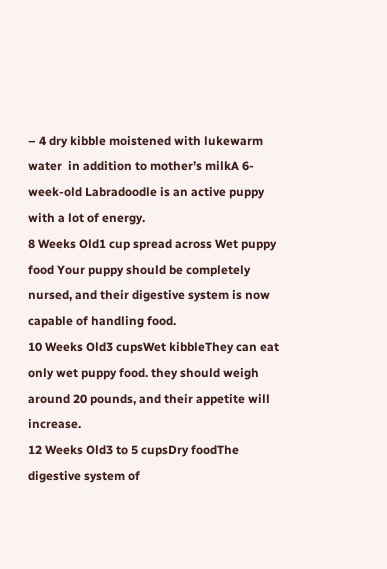– 4 dry kibble moistened with lukewarm water  in addition to mother’s milkA 6-week-old Labradoodle is an active puppy with a lot of energy.
8 Weeks Old1 cup spread across Wet puppy food Your puppy should be completely nursed, and their digestive system is now capable of handling food.
10 Weeks Old3 cupsWet kibbleThey can eat only wet puppy food. they should weigh around 20 pounds, and their appetite will increase.
12 Weeks Old3 to 5 cupsDry foodThe digestive system of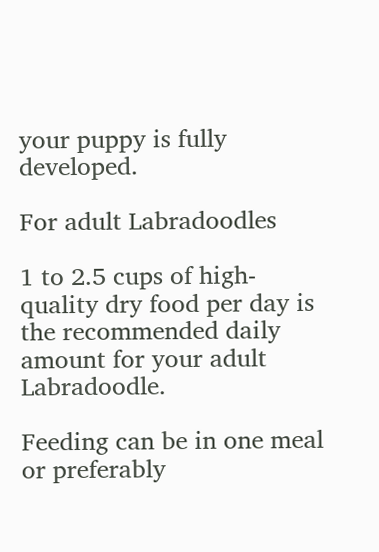your puppy is fully developed.

For adult Labradoodles

1 to 2.5 cups of high-quality dry food per day is the recommended daily amount for your adult Labradoodle.

Feeding can be in one meal or preferably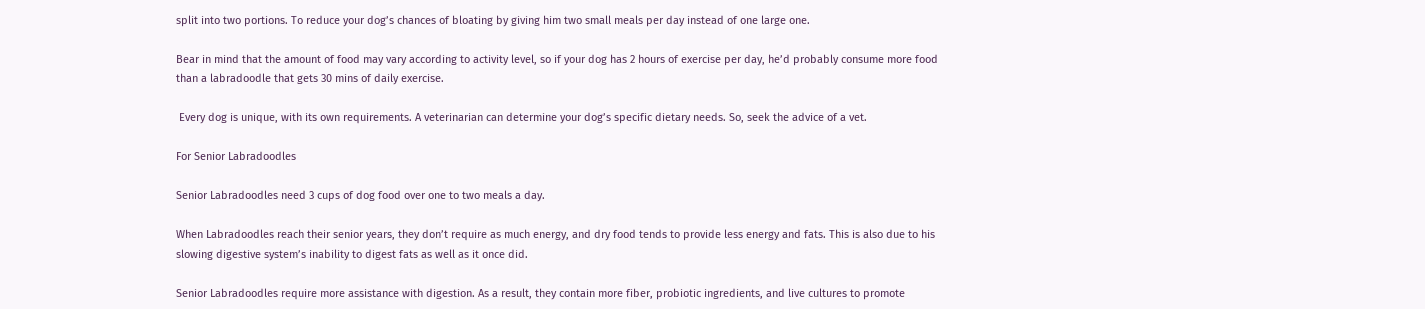split into two portions. To reduce your dog’s chances of bloating by giving him two small meals per day instead of one large one.

Bear in mind that the amount of food may vary according to activity level, so if your dog has 2 hours of exercise per day, he’d probably consume more food than a labradoodle that gets 30 mins of daily exercise.

 Every dog is unique, with its own requirements. A veterinarian can determine your dog’s specific dietary needs. So, seek the advice of a vet.

For Senior Labradoodles

Senior Labradoodles need 3 cups of dog food over one to two meals a day.

When Labradoodles reach their senior years, they don’t require as much energy, and dry food tends to provide less energy and fats. This is also due to his slowing digestive system’s inability to digest fats as well as it once did.

Senior Labradoodles require more assistance with digestion. As a result, they contain more fiber, probiotic ingredients, and live cultures to promote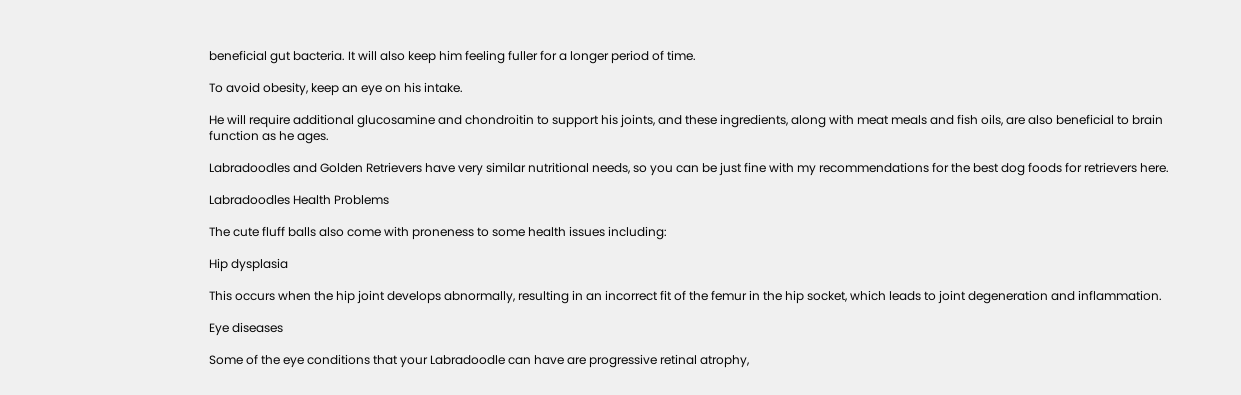beneficial gut bacteria. It will also keep him feeling fuller for a longer period of time.

To avoid obesity, keep an eye on his intake.

He will require additional glucosamine and chondroitin to support his joints, and these ingredients, along with meat meals and fish oils, are also beneficial to brain function as he ages.

Labradoodles and Golden Retrievers have very similar nutritional needs, so you can be just fine with my recommendations for the best dog foods for retrievers here.

Labradoodles Health Problems

The cute fluff balls also come with proneness to some health issues including:

Hip dysplasia

This occurs when the hip joint develops abnormally, resulting in an incorrect fit of the femur in the hip socket, which leads to joint degeneration and inflammation.

Eye diseases

Some of the eye conditions that your Labradoodle can have are progressive retinal atrophy,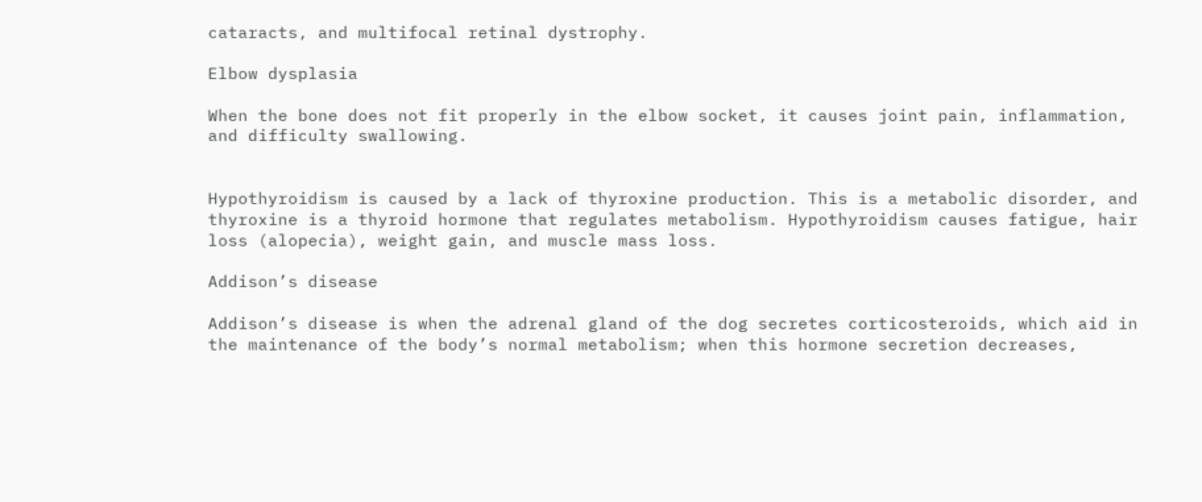cataracts, and multifocal retinal dystrophy.

Elbow dysplasia

When the bone does not fit properly in the elbow socket, it causes joint pain, inflammation, and difficulty swallowing.


Hypothyroidism is caused by a lack of thyroxine production. This is a metabolic disorder, and thyroxine is a thyroid hormone that regulates metabolism. Hypothyroidism causes fatigue, hair loss (alopecia), weight gain, and muscle mass loss.

Addison’s disease

Addison’s disease is when the adrenal gland of the dog secretes corticosteroids, which aid in the maintenance of the body’s normal metabolism; when this hormone secretion decreases,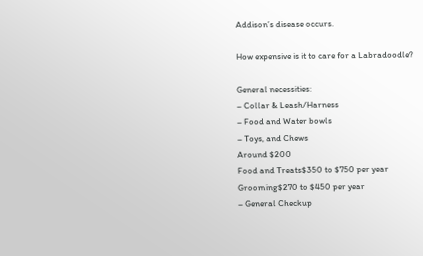Addison’s disease occurs.

How expensive is it to care for a Labradoodle?

General necessities:
– Collar & Leash/Harness
– Food and Water bowls
– Toys, and Chews
Around $200
Food and Treats$350 to $750 per year
Grooming$270 to $450 per year
– General Checkup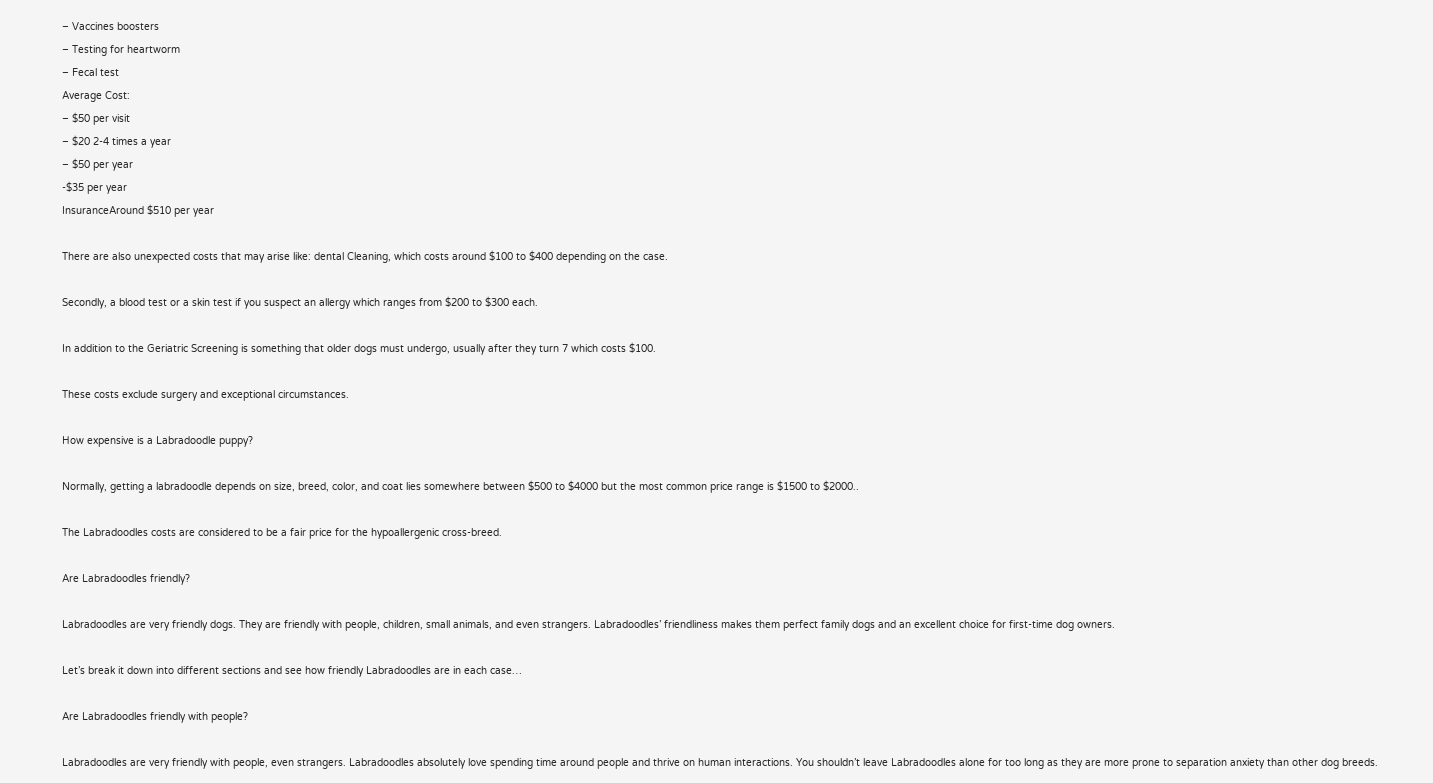– Vaccines boosters
– Testing for heartworm
– Fecal test
Average Cost:
– $50 per visit
– $20 2-4 times a year
– $50 per year
-$35 per year
InsuranceAround $510 per year

There are also unexpected costs that may arise like: dental Cleaning, which costs around $100 to $400 depending on the case.

Secondly, a blood test or a skin test if you suspect an allergy which ranges from $200 to $300 each.

In addition to the Geriatric Screening is something that older dogs must undergo, usually after they turn 7 which costs $100.

These costs exclude surgery and exceptional circumstances.

How expensive is a Labradoodle puppy?

Normally, getting a labradoodle depends on size, breed, color, and coat lies somewhere between $500 to $4000 but the most common price range is $1500 to $2000..

The Labradoodles costs are considered to be a fair price for the hypoallergenic cross-breed.

Are Labradoodles friendly?

Labradoodles are very friendly dogs. They are friendly with people, children, small animals, and even strangers. Labradoodles’ friendliness makes them perfect family dogs and an excellent choice for first-time dog owners.

Let’s break it down into different sections and see how friendly Labradoodles are in each case…

Are Labradoodles friendly with people?

Labradoodles are very friendly with people, even strangers. Labradoodles absolutely love spending time around people and thrive on human interactions. You shouldn’t leave Labradoodles alone for too long as they are more prone to separation anxiety than other dog breeds.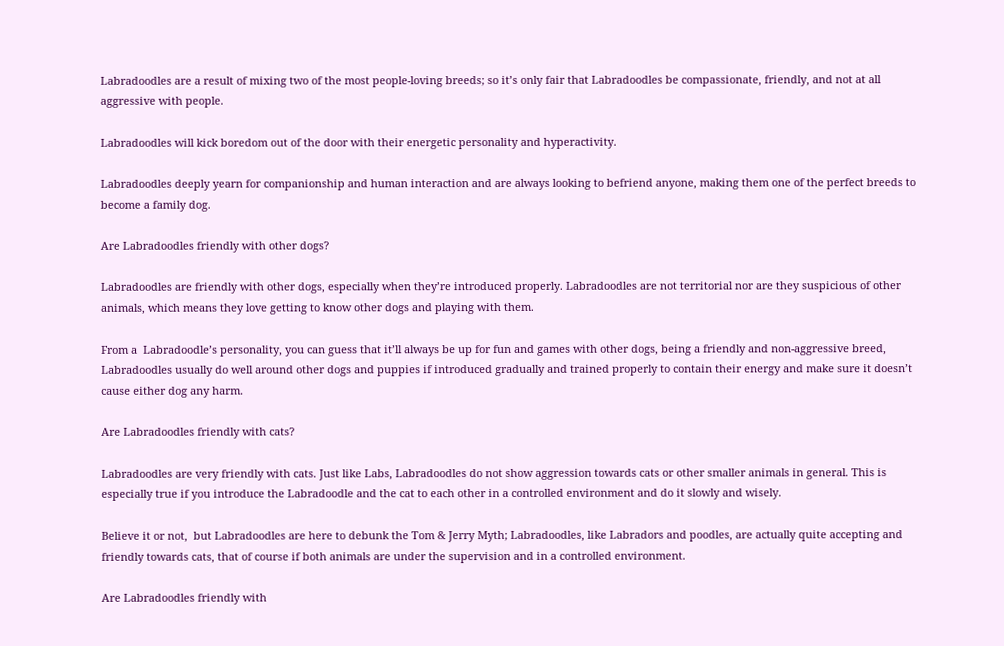Labradoodles are a result of mixing two of the most people-loving breeds; so it’s only fair that Labradoodles be compassionate, friendly, and not at all aggressive with people.

Labradoodles will kick boredom out of the door with their energetic personality and hyperactivity.

Labradoodles deeply yearn for companionship and human interaction and are always looking to befriend anyone, making them one of the perfect breeds to become a family dog.

Are Labradoodles friendly with other dogs?

Labradoodles are friendly with other dogs, especially when they’re introduced properly. Labradoodles are not territorial nor are they suspicious of other animals, which means they love getting to know other dogs and playing with them.

From a  Labradoodle’s personality, you can guess that it’ll always be up for fun and games with other dogs, being a friendly and non-aggressive breed, Labradoodles usually do well around other dogs and puppies if introduced gradually and trained properly to contain their energy and make sure it doesn’t cause either dog any harm.

Are Labradoodles friendly with cats?

Labradoodles are very friendly with cats. Just like Labs, Labradoodles do not show aggression towards cats or other smaller animals in general. This is especially true if you introduce the Labradoodle and the cat to each other in a controlled environment and do it slowly and wisely.

Believe it or not,  but Labradoodles are here to debunk the Tom & Jerry Myth; Labradoodles, like Labradors and poodles, are actually quite accepting and friendly towards cats, that of course if both animals are under the supervision and in a controlled environment.

Are Labradoodles friendly with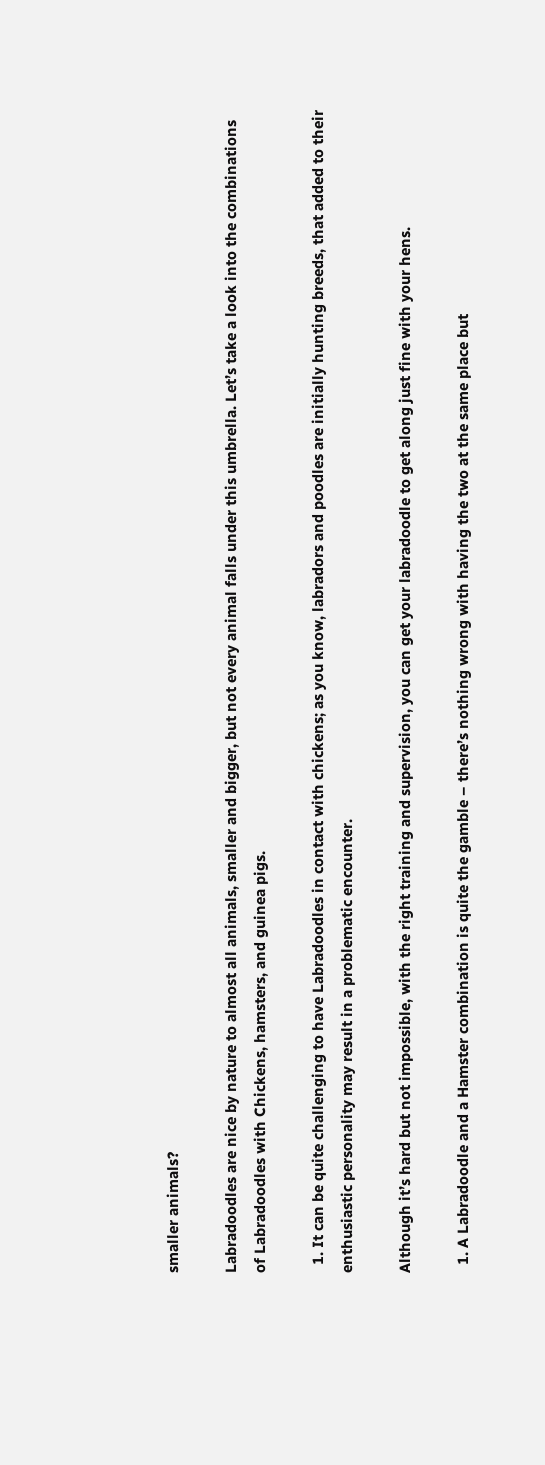smaller animals?

Labradoodles are nice by nature to almost all animals, smaller and bigger, but not every animal falls under this umbrella. Let’s take a look into the combinations of Labradoodles with Chickens, hamsters, and guinea pigs.

  1. It can be quite challenging to have Labradoodles in contact with chickens; as you know, labradors and poodles are initially hunting breeds, that added to their enthusiastic personality may result in a problematic encounter.

Although it’s hard but not impossible, with the right training and supervision, you can get your labradoodle to get along just fine with your hens.

  1. A Labradoodle and a Hamster combination is quite the gamble – there’s nothing wrong with having the two at the same place but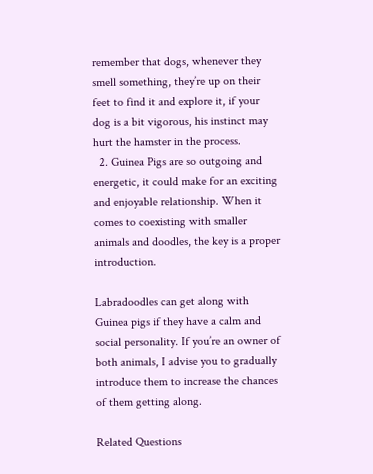remember that dogs, whenever they smell something, they’re up on their feet to find it and explore it, if your dog is a bit vigorous, his instinct may hurt the hamster in the process.
  2. Guinea Pigs are so outgoing and energetic, it could make for an exciting and enjoyable relationship. When it comes to coexisting with smaller animals and doodles, the key is a proper introduction.

Labradoodles can get along with Guinea pigs if they have a calm and social personality. If you’re an owner of both animals, I advise you to gradually introduce them to increase the chances of them getting along.

Related Questions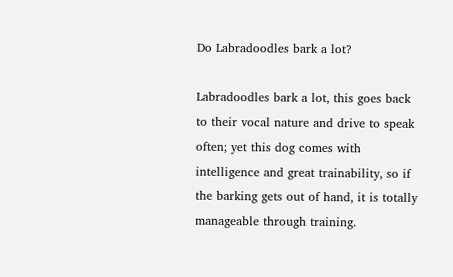Do Labradoodles bark a lot?

Labradoodles bark a lot, this goes back to their vocal nature and drive to speak often; yet this dog comes with intelligence and great trainability, so if the barking gets out of hand, it is totally manageable through training.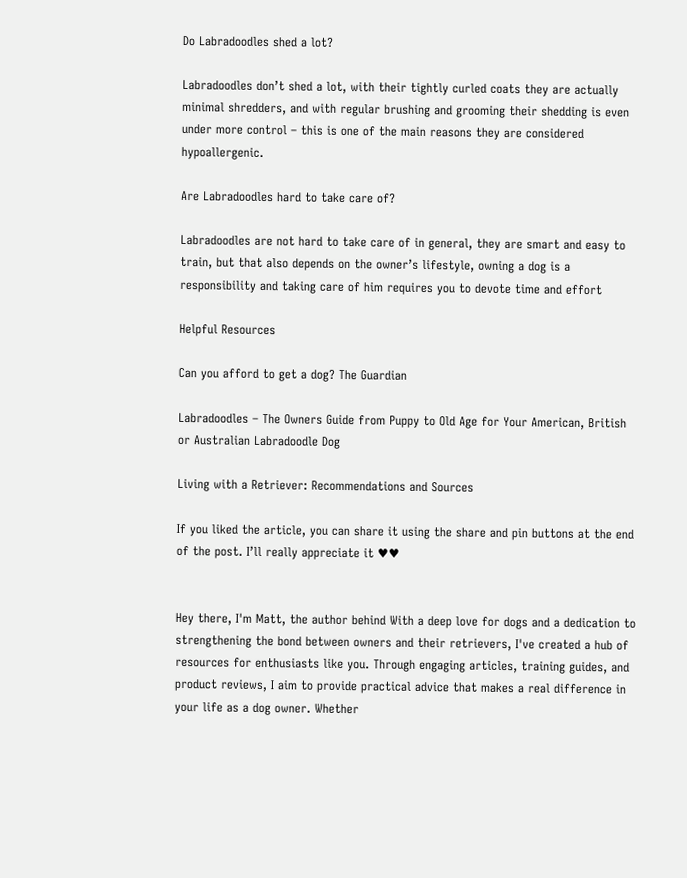Do Labradoodles shed a lot?

Labradoodles don’t shed a lot, with their tightly curled coats they are actually minimal shredders, and with regular brushing and grooming their shedding is even under more control – this is one of the main reasons they are considered hypoallergenic.

Are Labradoodles hard to take care of?

Labradoodles are not hard to take care of in general, they are smart and easy to train, but that also depends on the owner’s lifestyle, owning a dog is a responsibility and taking care of him requires you to devote time and effort

Helpful Resources

Can you afford to get a dog? The Guardian

Labradoodles – The Owners Guide from Puppy to Old Age for Your American, British or Australian Labradoodle Dog

Living with a Retriever: Recommendations and Sources

If you liked the article, you can share it using the share and pin buttons at the end of the post. I’ll really appreciate it ♥♥


Hey there, I'm Matt, the author behind With a deep love for dogs and a dedication to strengthening the bond between owners and their retrievers, I've created a hub of resources for enthusiasts like you. Through engaging articles, training guides, and product reviews, I aim to provide practical advice that makes a real difference in your life as a dog owner. Whether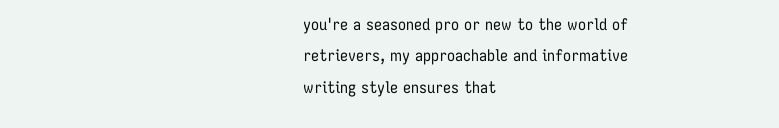you're a seasoned pro or new to the world of retrievers, my approachable and informative writing style ensures that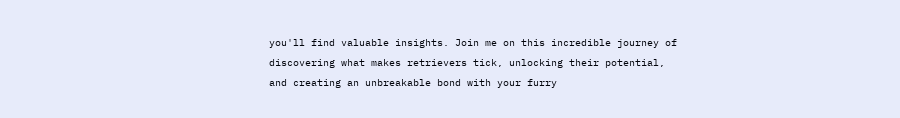you'll find valuable insights. Join me on this incredible journey of discovering what makes retrievers tick, unlocking their potential, and creating an unbreakable bond with your furry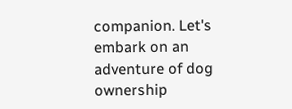companion. Let's embark on an adventure of dog ownership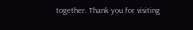together. Thank you for visiting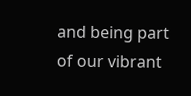and being part of our vibrant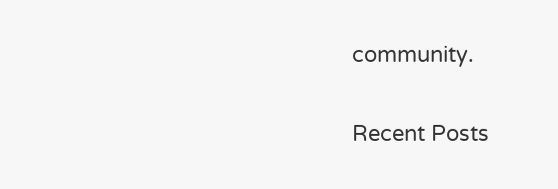community.

Recent Posts